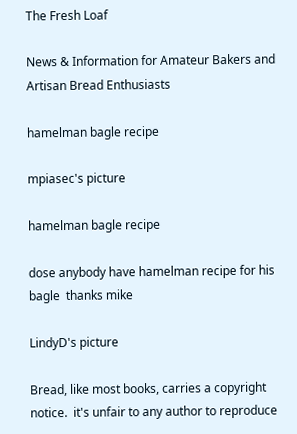The Fresh Loaf

News & Information for Amateur Bakers and Artisan Bread Enthusiasts

hamelman bagle recipe

mpiasec's picture

hamelman bagle recipe

dose anybody have hamelman recipe for his bagle  thanks mike

LindyD's picture

Bread, like most books, carries a copyright notice.  it's unfair to any author to reproduce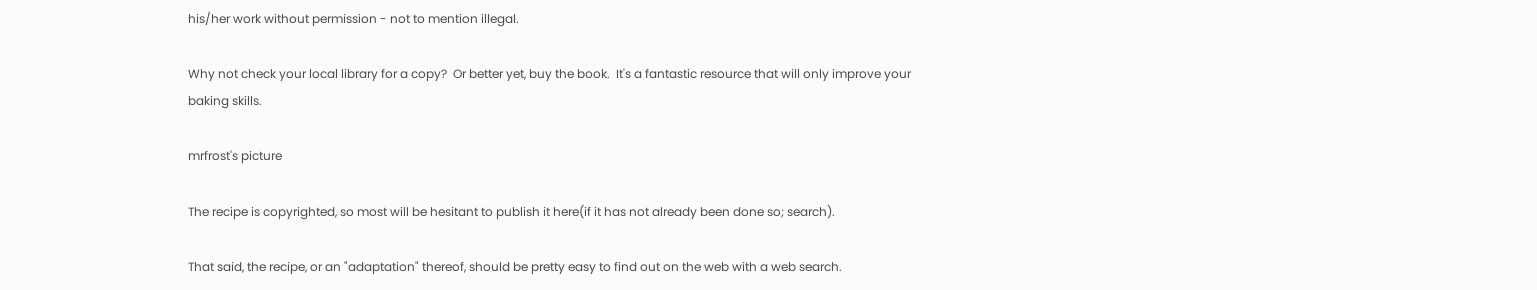his/her work without permission - not to mention illegal.

Why not check your local library for a copy?  Or better yet, buy the book.  It's a fantastic resource that will only improve your baking skills.

mrfrost's picture

The recipe is copyrighted, so most will be hesitant to publish it here(if it has not already been done so; search).

That said, the recipe, or an "adaptation" thereof, should be pretty easy to find out on the web with a web search.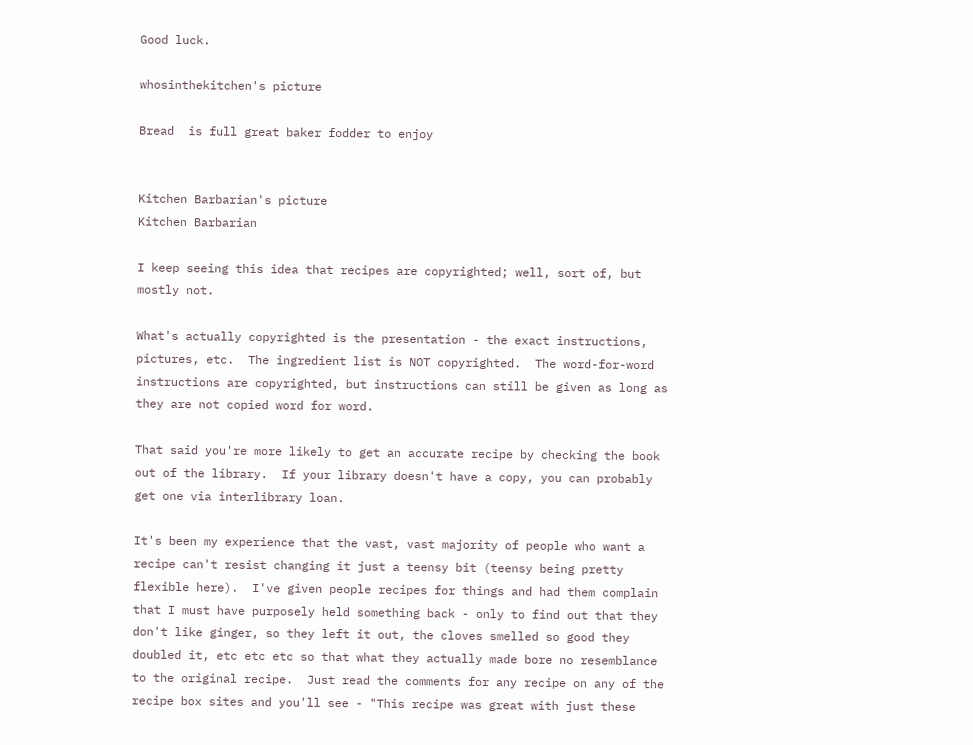Good luck.

whosinthekitchen's picture

Bread  is full great baker fodder to enjoy


Kitchen Barbarian's picture
Kitchen Barbarian

I keep seeing this idea that recipes are copyrighted; well, sort of, but mostly not.

What's actually copyrighted is the presentation - the exact instructions, pictures, etc.  The ingredient list is NOT copyrighted.  The word-for-word instructions are copyrighted, but instructions can still be given as long as they are not copied word for word.

That said you're more likely to get an accurate recipe by checking the book out of the library.  If your library doesn't have a copy, you can probably get one via interlibrary loan.

It's been my experience that the vast, vast majority of people who want a recipe can't resist changing it just a teensy bit (teensy being pretty flexible here).  I've given people recipes for things and had them complain that I must have purposely held something back - only to find out that they don't like ginger, so they left it out, the cloves smelled so good they doubled it, etc etc etc so that what they actually made bore no resemblance to the original recipe.  Just read the comments for any recipe on any of the recipe box sites and you'll see - "This recipe was great with just these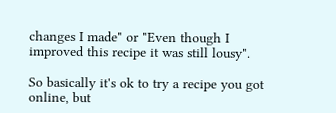changes I made" or "Even though I improved this recipe it was still lousy".

So basically it's ok to try a recipe you got online, but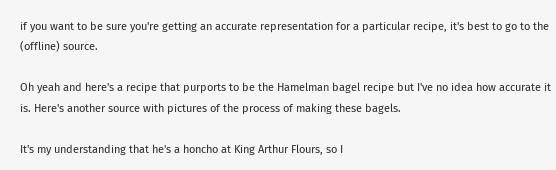if you want to be sure you're getting an accurate representation for a particular recipe, it's best to go to the (offline) source.

Oh yeah and here's a recipe that purports to be the Hamelman bagel recipe but I've no idea how accurate it is. Here's another source with pictures of the process of making these bagels.

It's my understanding that he's a honcho at King Arthur Flours, so I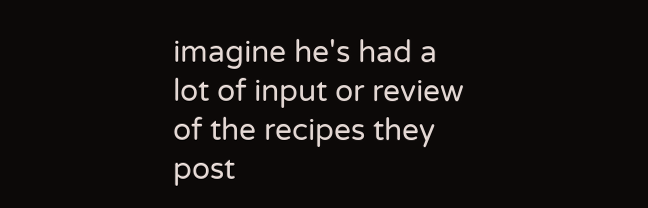imagine he's had a lot of input or review of the recipes they post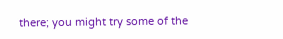there; you might try some of the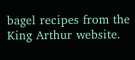bagel recipes from the King Arthur website.